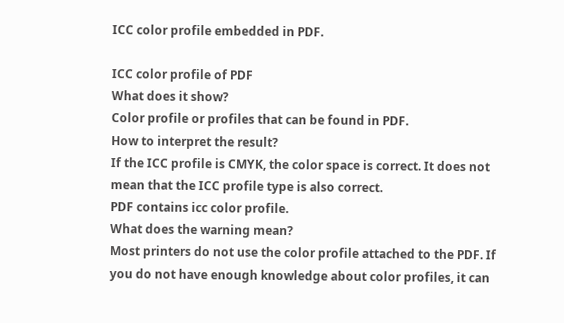ICC color profile embedded in PDF.

ICC color profile of PDF
What does it show?
Color profile or profiles that can be found in PDF.
How to interpret the result?
If the ICC profile is CMYK, the color space is correct. It does not mean that the ICC profile type is also correct.
PDF contains icc color profile.
What does the warning mean?
Most printers do not use the color profile attached to the PDF. If you do not have enough knowledge about color profiles, it can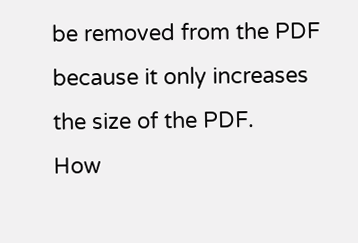be removed from the PDF because it only increases the size of the PDF.
How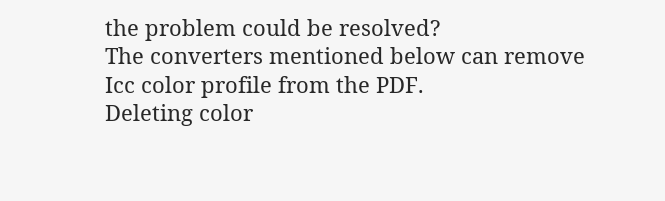the problem could be resolved?
The converters mentioned below can remove Icc color profile from the PDF.
Deleting color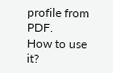profile from PDF.
How to use it?